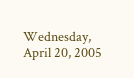Wednesday, April 20, 2005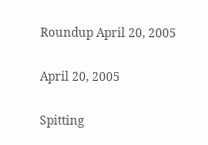Roundup April 20, 2005

April 20, 2005

Spitting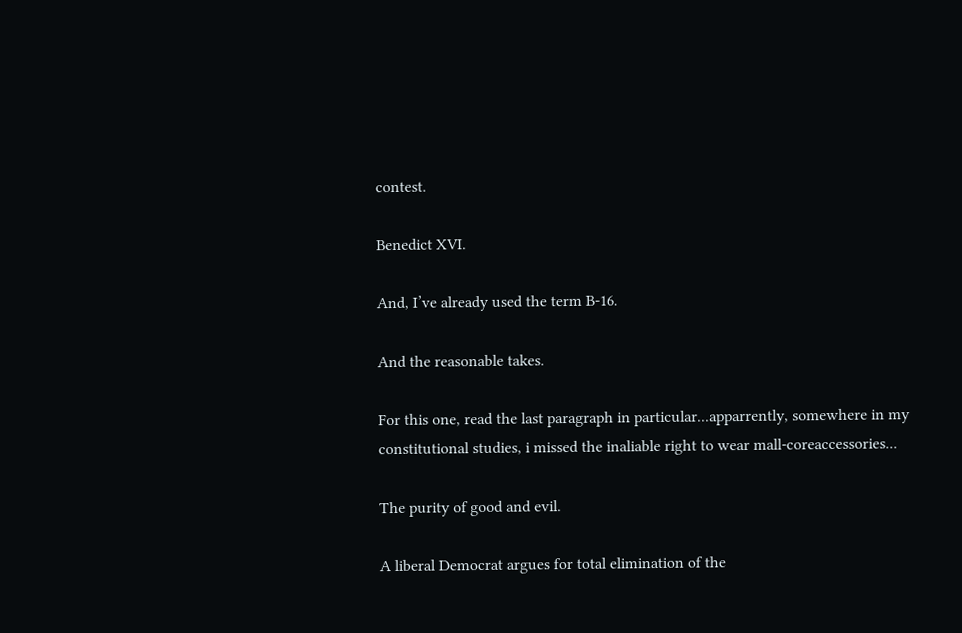contest.

Benedict XVI.

And, I’ve already used the term B-16.

And the reasonable takes.

For this one, read the last paragraph in particular...apparrently, somewhere in my constitutional studies, i missed the inaliable right to wear mall-coreaccessories...

The purity of good and evil.

A liberal Democrat argues for total elimination of the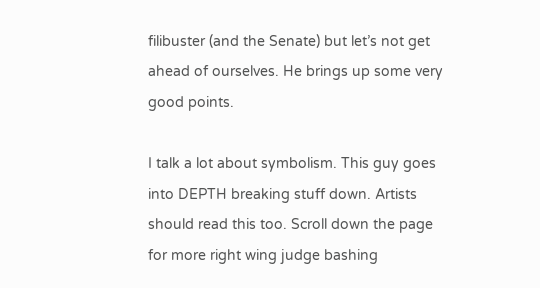filibuster (and the Senate) but let’s not get ahead of ourselves. He brings up some very good points.

I talk a lot about symbolism. This guy goes into DEPTH breaking stuff down. Artists should read this too. Scroll down the page for more right wing judge bashing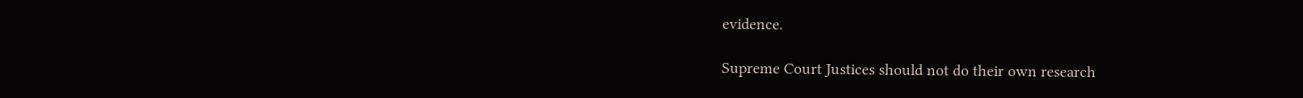evidence.

Supreme Court Justices should not do their own research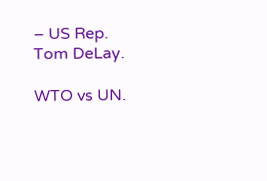– US Rep. Tom DeLay.

WTO vs UN.